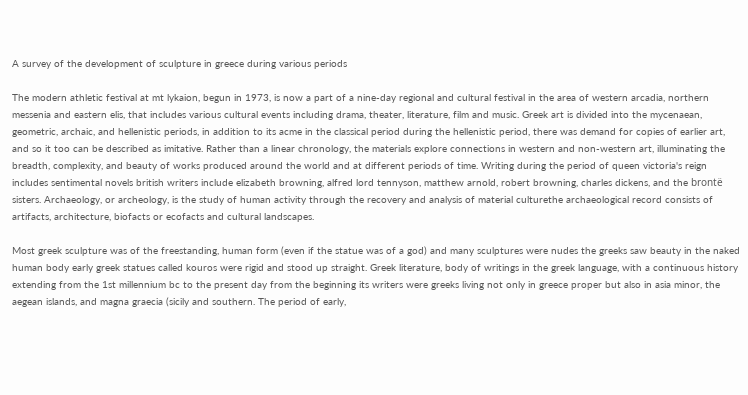A survey of the development of sculpture in greece during various periods

The modern athletic festival at mt lykaion, begun in 1973, is now a part of a nine-day regional and cultural festival in the area of western arcadia, northern messenia and eastern elis, that includes various cultural events including drama, theater, literature, film and music. Greek art is divided into the mycenaean, geometric, archaic, and hellenistic periods, in addition to its acme in the classical period during the hellenistic period, there was demand for copies of earlier art, and so it too can be described as imitative. Rather than a linear chronology, the materials explore connections in western and non-western art, illuminating the breadth, complexity, and beauty of works produced around the world and at different periods of time. Writing during the period of queen victoria's reign includes sentimental novels british writers include elizabeth browning, alfred lord tennyson, matthew arnold, robert browning, charles dickens, and the brontë sisters. Archaeology, or archeology, is the study of human activity through the recovery and analysis of material culturethe archaeological record consists of artifacts, architecture, biofacts or ecofacts and cultural landscapes.

Most greek sculpture was of the freestanding, human form (even if the statue was of a god) and many sculptures were nudes the greeks saw beauty in the naked human body early greek statues called kouros were rigid and stood up straight. Greek literature, body of writings in the greek language, with a continuous history extending from the 1st millennium bc to the present day from the beginning its writers were greeks living not only in greece proper but also in asia minor, the aegean islands, and magna graecia (sicily and southern. The period of early,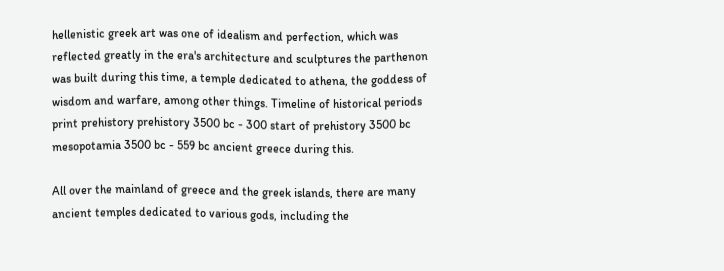hellenistic greek art was one of idealism and perfection, which was reflected greatly in the era's architecture and sculptures the parthenon was built during this time, a temple dedicated to athena, the goddess of wisdom and warfare, among other things. Timeline of historical periods print prehistory prehistory 3500 bc - 300 start of prehistory 3500 bc mesopotamia 3500 bc - 559 bc ancient greece during this.

All over the mainland of greece and the greek islands, there are many ancient temples dedicated to various gods, including the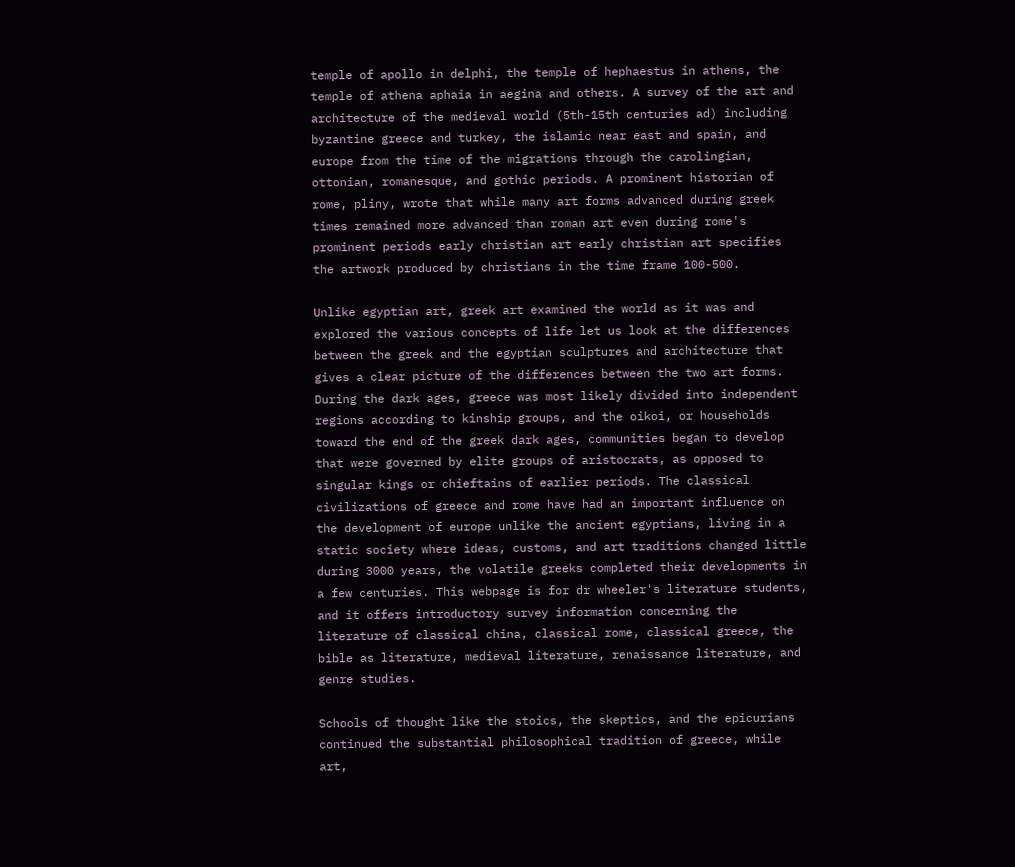temple of apollo in delphi, the temple of hephaestus in athens, the temple of athena aphaia in aegina and others. A survey of the art and architecture of the medieval world (5th-15th centuries ad) including byzantine greece and turkey, the islamic near east and spain, and europe from the time of the migrations through the carolingian, ottonian, romanesque, and gothic periods. A prominent historian of rome, pliny, wrote that while many art forms advanced during greek times remained more advanced than roman art even during rome's prominent periods early christian art early christian art specifies the artwork produced by christians in the time frame 100-500.

Unlike egyptian art, greek art examined the world as it was and explored the various concepts of life let us look at the differences between the greek and the egyptian sculptures and architecture that gives a clear picture of the differences between the two art forms. During the dark ages, greece was most likely divided into independent regions according to kinship groups, and the oikoi, or households toward the end of the greek dark ages, communities began to develop that were governed by elite groups of aristocrats, as opposed to singular kings or chieftains of earlier periods. The classical civilizations of greece and rome have had an important influence on the development of europe unlike the ancient egyptians, living in a static society where ideas, customs, and art traditions changed little during 3000 years, the volatile greeks completed their developments in a few centuries. This webpage is for dr wheeler's literature students, and it offers introductory survey information concerning the literature of classical china, classical rome, classical greece, the bible as literature, medieval literature, renaissance literature, and genre studies.

Schools of thought like the stoics, the skeptics, and the epicurians continued the substantial philosophical tradition of greece, while art,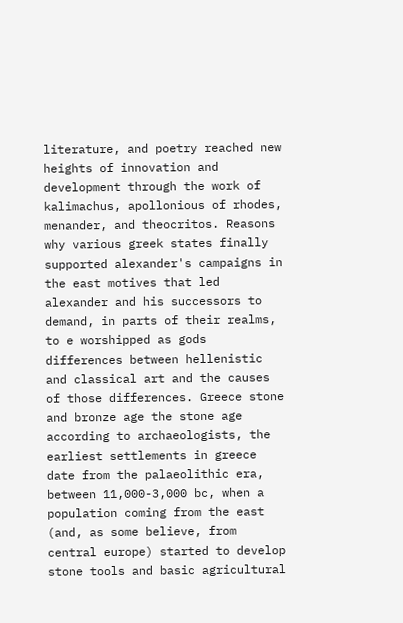literature, and poetry reached new heights of innovation and development through the work of kalimachus, apollonious of rhodes, menander, and theocritos. Reasons why various greek states finally supported alexander's campaigns in the east motives that led alexander and his successors to demand, in parts of their realms, to e worshipped as gods differences between hellenistic and classical art and the causes of those differences. Greece stone and bronze age the stone age according to archaeologists, the earliest settlements in greece date from the palaeolithic era, between 11,000-3,000 bc, when a population coming from the east (and, as some believe, from central europe) started to develop stone tools and basic agricultural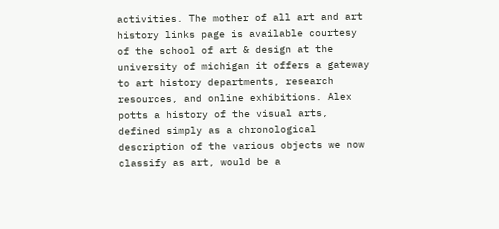activities. The mother of all art and art history links page is available courtesy of the school of art & design at the university of michigan it offers a gateway to art history departments, research resources, and online exhibitions. Alex potts a history of the visual arts, defined simply as a chronological description of the various objects we now classify as art, would be a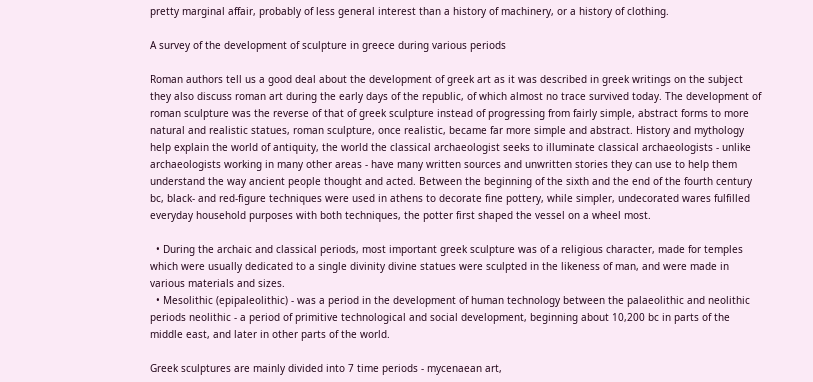pretty marginal affair, probably of less general interest than a history of machinery, or a history of clothing.

A survey of the development of sculpture in greece during various periods

Roman authors tell us a good deal about the development of greek art as it was described in greek writings on the subject they also discuss roman art during the early days of the republic, of which almost no trace survived today. The development of roman sculpture was the reverse of that of greek sculpture instead of progressing from fairly simple, abstract forms to more natural and realistic statues, roman sculpture, once realistic, became far more simple and abstract. History and mythology help explain the world of antiquity, the world the classical archaeologist seeks to illuminate classical archaeologists - unlike archaeologists working in many other areas - have many written sources and unwritten stories they can use to help them understand the way ancient people thought and acted. Between the beginning of the sixth and the end of the fourth century bc, black- and red-figure techniques were used in athens to decorate fine pottery, while simpler, undecorated wares fulfilled everyday household purposes with both techniques, the potter first shaped the vessel on a wheel most.

  • During the archaic and classical periods, most important greek sculpture was of a religious character, made for temples which were usually dedicated to a single divinity divine statues were sculpted in the likeness of man, and were made in various materials and sizes.
  • Mesolithic (epipaleolithic) - was a period in the development of human technology between the palaeolithic and neolithic periods neolithic - a period of primitive technological and social development, beginning about 10,200 bc in parts of the middle east, and later in other parts of the world.

Greek sculptures are mainly divided into 7 time periods - mycenaean art,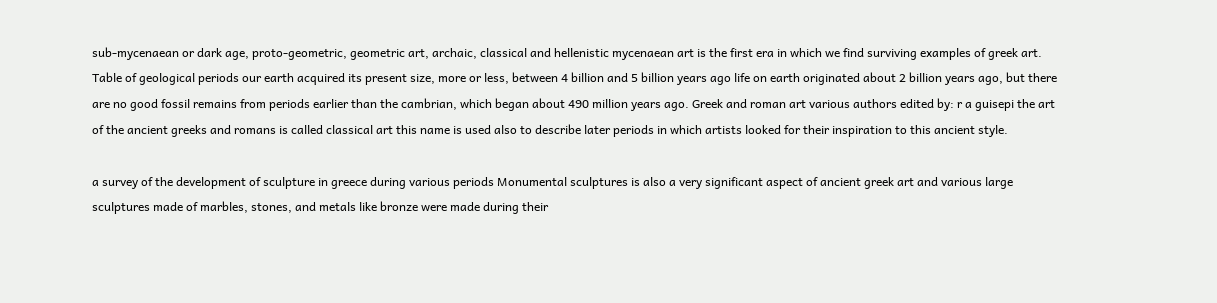sub-mycenaean or dark age, proto-geometric, geometric art, archaic, classical and hellenistic mycenaean art is the first era in which we find surviving examples of greek art. Table of geological periods our earth acquired its present size, more or less, between 4 billion and 5 billion years ago life on earth originated about 2 billion years ago, but there are no good fossil remains from periods earlier than the cambrian, which began about 490 million years ago. Greek and roman art various authors edited by: r a guisepi the art of the ancient greeks and romans is called classical art this name is used also to describe later periods in which artists looked for their inspiration to this ancient style.

a survey of the development of sculpture in greece during various periods Monumental sculptures is also a very significant aspect of ancient greek art and various large sculptures made of marbles, stones, and metals like bronze were made during their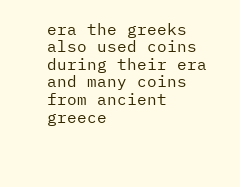era the greeks also used coins during their era and many coins from ancient greece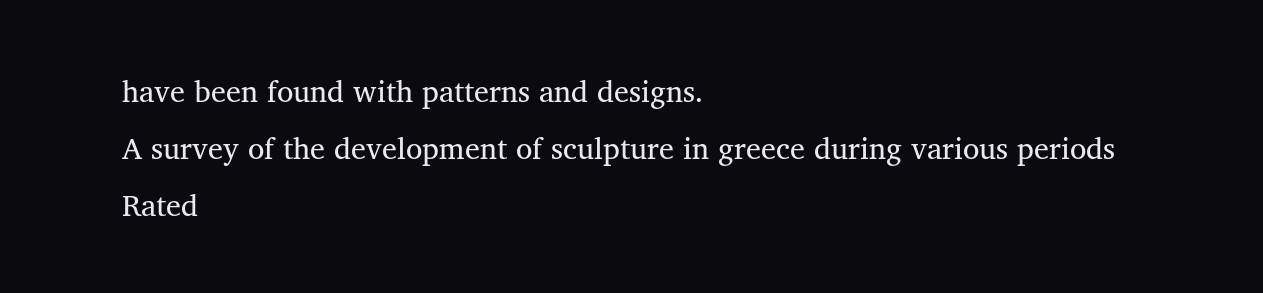have been found with patterns and designs.
A survey of the development of sculpture in greece during various periods
Rated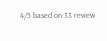4/5 based on 33 review